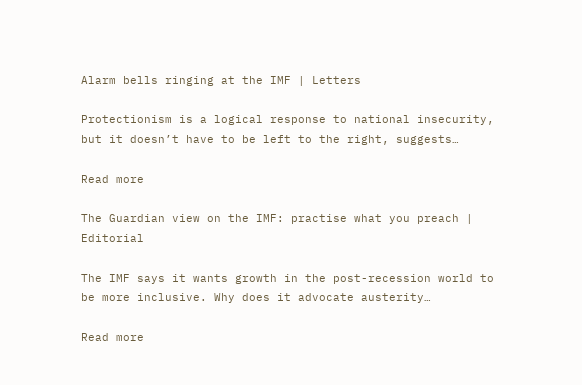Alarm bells ringing at the IMF | Letters

Protectionism is a logical response to national insecurity, but it doesn’t have to be left to the right, suggests…

Read more

The Guardian view on the IMF: practise what you preach | Editorial

The IMF says it wants growth in the post-recession world to be more inclusive. Why does it advocate austerity…

Read more